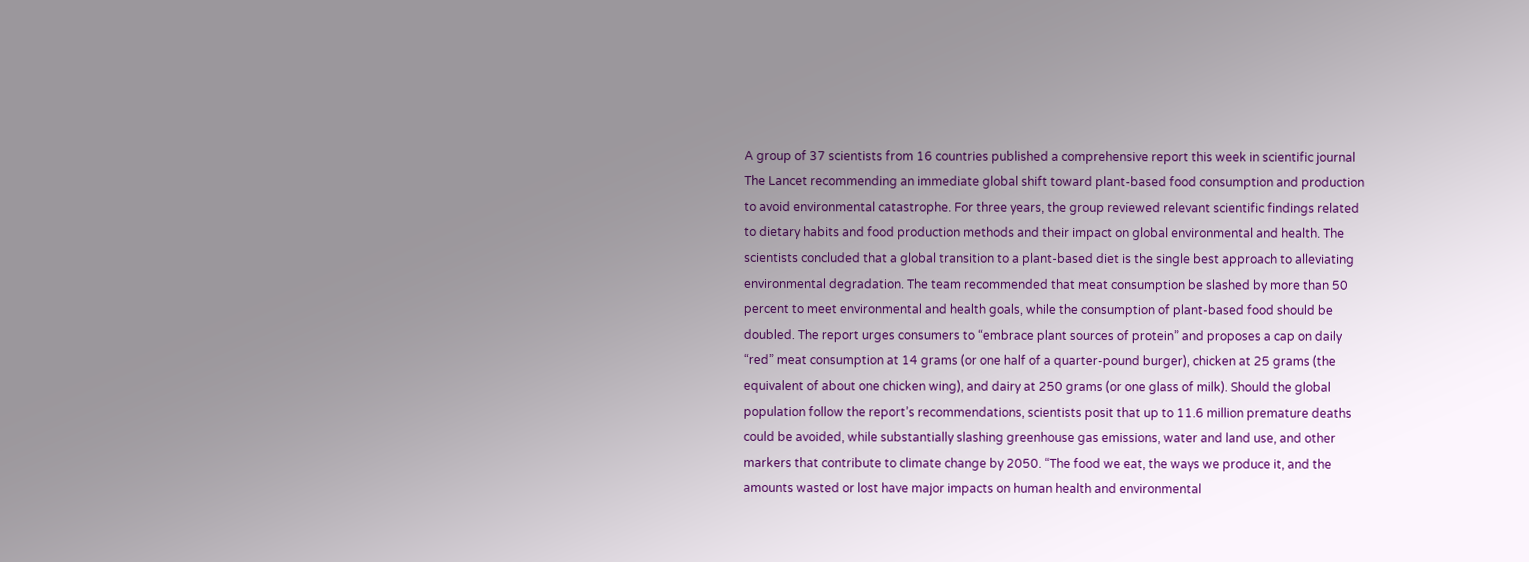A group of 37 scientists from 16 countries published a comprehensive report this week in scientific journal The Lancet recommending an immediate global shift toward plant-based food consumption and production to avoid environmental catastrophe. For three years, the group reviewed relevant scientific findings related to dietary habits and food production methods and their impact on global environmental and health. The scientists concluded that a global transition to a plant-based diet is the single best approach to alleviating environmental degradation. The team recommended that meat consumption be slashed by more than 50 percent to meet environmental and health goals, while the consumption of plant-based food should be doubled. The report urges consumers to “embrace plant sources of protein” and proposes a cap on daily “red” meat consumption at 14 grams (or one half of a quarter-pound burger), chicken at 25 grams (the equivalent of about one chicken wing), and dairy at 250 grams (or one glass of milk). Should the global population follow the report’s recommendations, scientists posit that up to 11.6 million premature deaths could be avoided, while substantially slashing greenhouse gas emissions, water and land use, and other markers that contribute to climate change by 2050. “The food we eat, the ways we produce it, and the amounts wasted or lost have major impacts on human health and environmental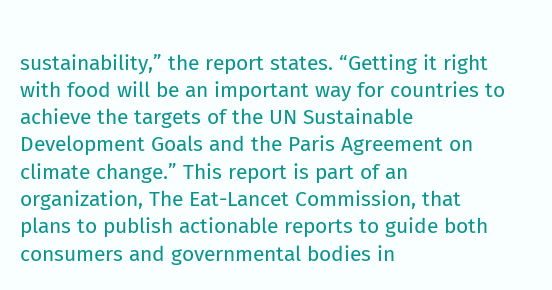sustainability,” the report states. “Getting it right with food will be an important way for countries to achieve the targets of the UN Sustainable Development Goals and the Paris Agreement on climate change.” This report is part of an organization, The Eat-Lancet Commission, that plans to publish actionable reports to guide both consumers and governmental bodies in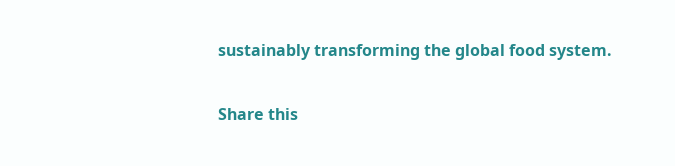sustainably transforming the global food system.

Share this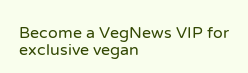Become a VegNews VIP for exclusive vegan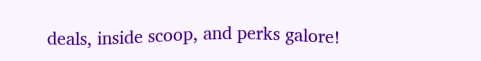deals, inside scoop, and perks galore!